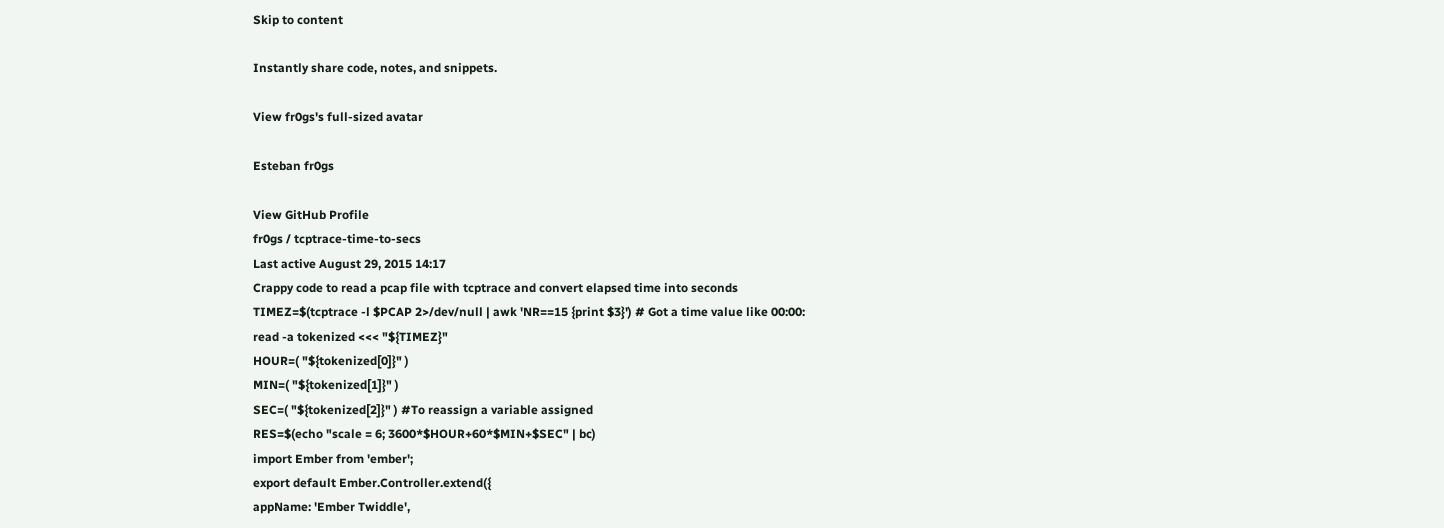Skip to content

Instantly share code, notes, and snippets.

View fr0gs's full-sized avatar

Esteban fr0gs

View GitHub Profile
fr0gs / tcptrace-time-to-secs
Last active August 29, 2015 14:17
Crappy code to read a pcap file with tcptrace and convert elapsed time into seconds
TIMEZ=$(tcptrace -l $PCAP 2>/dev/null | awk 'NR==15 {print $3}') # Got a time value like 00:00:
read -a tokenized <<< "${TIMEZ}"
HOUR=( "${tokenized[0]}" )
MIN=( "${tokenized[1]}" )
SEC=( "${tokenized[2]}" ) #To reassign a variable assigned
RES=$(echo "scale = 6; 3600*$HOUR+60*$MIN+$SEC" | bc)
import Ember from 'ember';
export default Ember.Controller.extend({
appName: 'Ember Twiddle',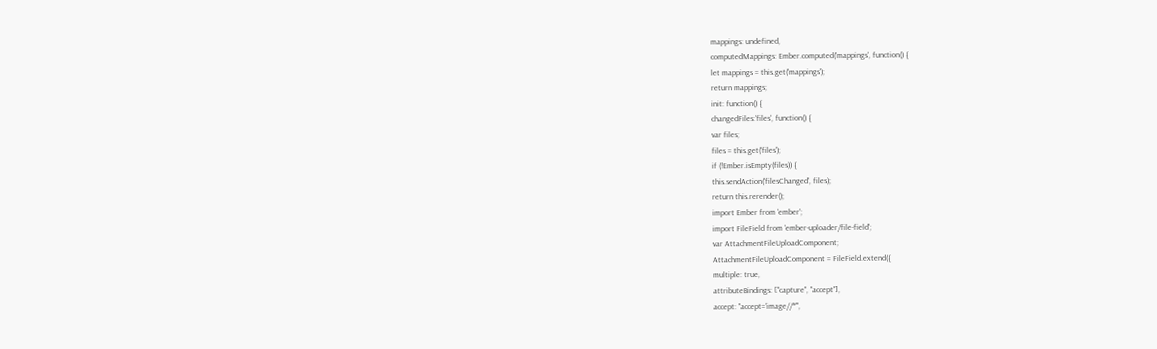mappings: undefined,
computedMappings: Ember.computed('mappings', function() {
let mappings = this.get('mappings');
return mappings;
init: function() {
changedFiles:'files', function() {
var files;
files = this.get('files');
if (!Ember.isEmpty(files)) {
this.sendAction('filesChanged', files);
return this.rerender();
import Ember from 'ember';
import FileField from 'ember-uploader/file-field';
var AttachmentFileUploadComponent;
AttachmentFileUploadComponent = FileField.extend({
multiple: true,
attributeBindings: ["capture", "accept"],
accept: "accept='image//*'",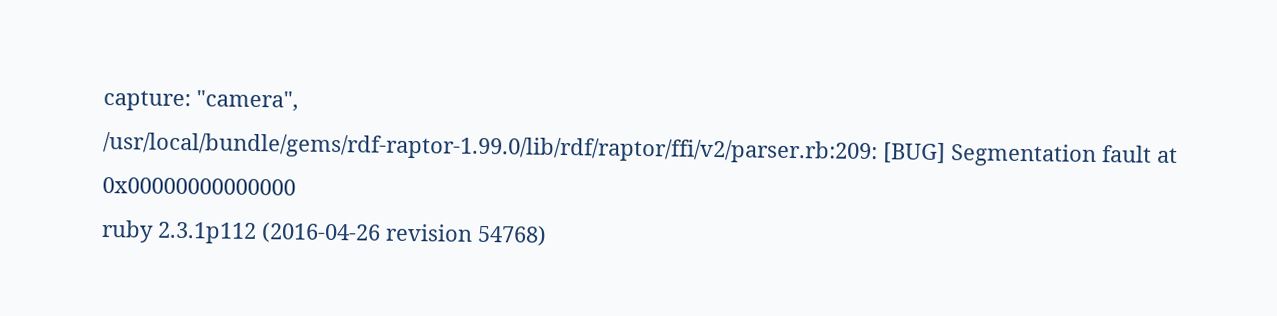capture: "camera",
/usr/local/bundle/gems/rdf-raptor-1.99.0/lib/rdf/raptor/ffi/v2/parser.rb:209: [BUG] Segmentation fault at 0x00000000000000
ruby 2.3.1p112 (2016-04-26 revision 54768)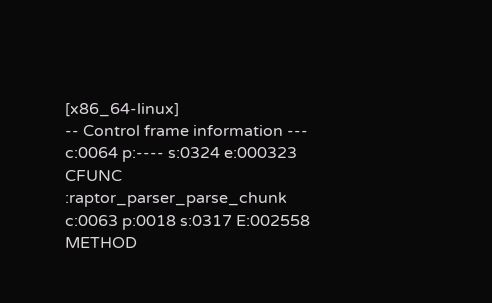[x86_64-linux]
-- Control frame information ---
c:0064 p:---- s:0324 e:000323 CFUNC :raptor_parser_parse_chunk
c:0063 p:0018 s:0317 E:002558 METHOD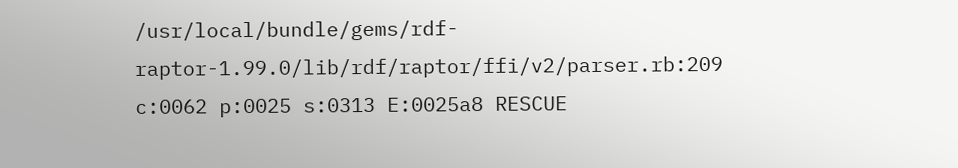/usr/local/bundle/gems/rdf-raptor-1.99.0/lib/rdf/raptor/ffi/v2/parser.rb:209
c:0062 p:0025 s:0313 E:0025a8 RESCUE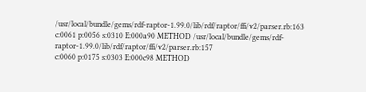/usr/local/bundle/gems/rdf-raptor-1.99.0/lib/rdf/raptor/ffi/v2/parser.rb:163
c:0061 p:0056 s:0310 E:000a90 METHOD /usr/local/bundle/gems/rdf-raptor-1.99.0/lib/rdf/raptor/ffi/v2/parser.rb:157
c:0060 p:0175 s:0303 E:000c98 METHOD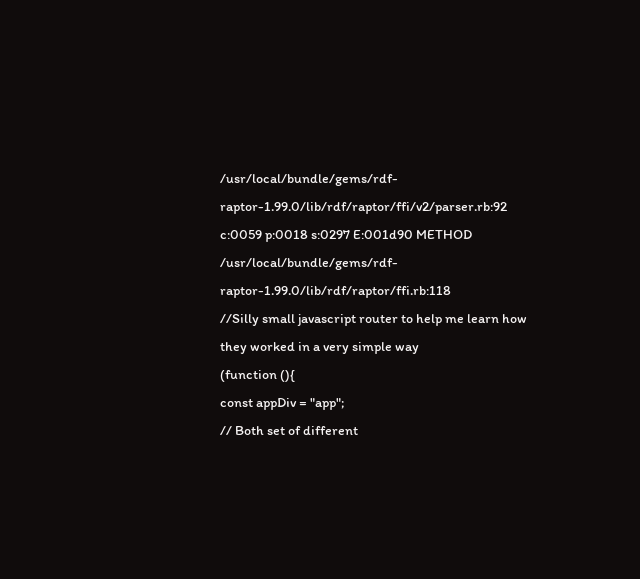/usr/local/bundle/gems/rdf-raptor-1.99.0/lib/rdf/raptor/ffi/v2/parser.rb:92
c:0059 p:0018 s:0297 E:001d90 METHOD /usr/local/bundle/gems/rdf-raptor-1.99.0/lib/rdf/raptor/ffi.rb:118
//Silly small javascript router to help me learn how they worked in a very simple way
(function (){
const appDiv = "app";
// Both set of different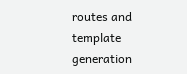routes and template generation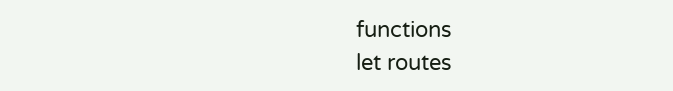functions
let routes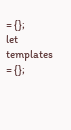= {};
let templates = {};